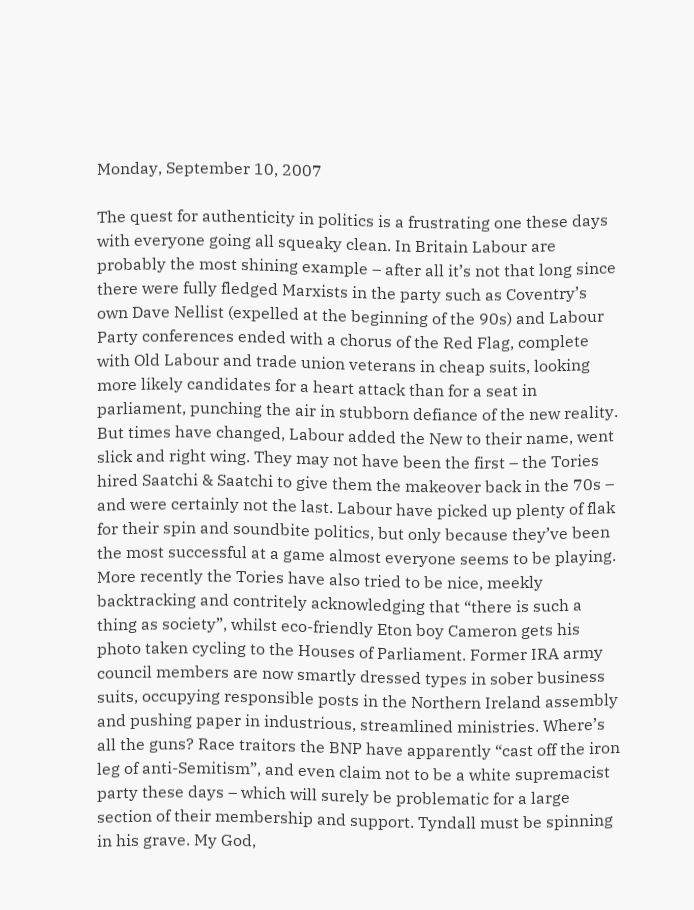Monday, September 10, 2007

The quest for authenticity in politics is a frustrating one these days with everyone going all squeaky clean. In Britain Labour are probably the most shining example – after all it’s not that long since there were fully fledged Marxists in the party such as Coventry’s own Dave Nellist (expelled at the beginning of the 90s) and Labour Party conferences ended with a chorus of the Red Flag, complete with Old Labour and trade union veterans in cheap suits, looking more likely candidates for a heart attack than for a seat in parliament, punching the air in stubborn defiance of the new reality. But times have changed, Labour added the New to their name, went slick and right wing. They may not have been the first – the Tories hired Saatchi & Saatchi to give them the makeover back in the 70s – and were certainly not the last. Labour have picked up plenty of flak for their spin and soundbite politics, but only because they’ve been the most successful at a game almost everyone seems to be playing. More recently the Tories have also tried to be nice, meekly backtracking and contritely acknowledging that “there is such a thing as society”, whilst eco-friendly Eton boy Cameron gets his photo taken cycling to the Houses of Parliament. Former IRA army council members are now smartly dressed types in sober business suits, occupying responsible posts in the Northern Ireland assembly and pushing paper in industrious, streamlined ministries. Where’s all the guns? Race traitors the BNP have apparently “cast off the iron leg of anti-Semitism”, and even claim not to be a white supremacist party these days – which will surely be problematic for a large section of their membership and support. Tyndall must be spinning in his grave. My God,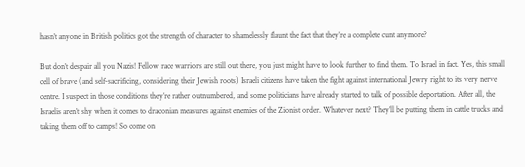hasn’t anyone in British politics got the strength of character to shamelessly flaunt the fact that they’re a complete cunt anymore?

But don’t despair all you Nazis! Fellow race warriors are still out there, you just might have to look further to find them. To Israel in fact. Yes, this small cell of brave (and self-sacrificing, considering their Jewish roots) Israeli citizens have taken the fight against international Jewry right to its very nerve centre. I suspect in those conditions they’re rather outnumbered, and some politicians have already started to talk of possible deportation. After all, the Israelis aren’t shy when it comes to draconian measures against enemies of the Zionist order. Whatever next? They’ll be putting them in cattle trucks and taking them off to camps! So come on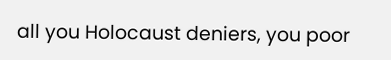all you Holocaust deniers, you poor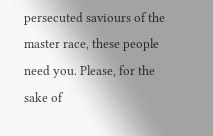persecuted saviours of the master race, these people need you. Please, for the sake of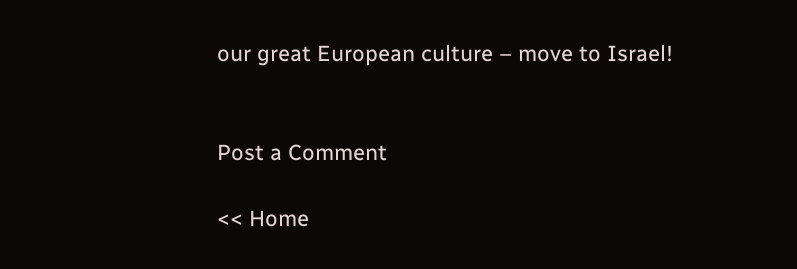our great European culture – move to Israel!


Post a Comment

<< Home